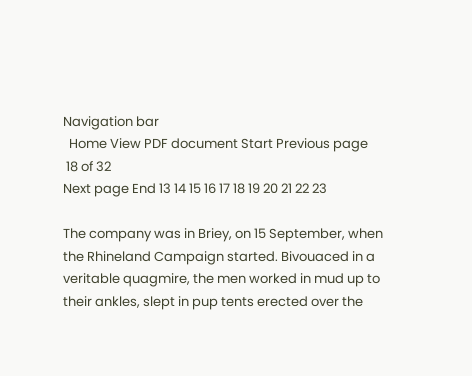Navigation bar
  Home View PDF document Start Previous page
 18 of 32
Next page End 13 14 15 16 17 18 19 20 21 22 23

The company was in Briey, on 15 September, when the Rhineland Campaign started. Bivouaced in a
veritable quagmire, the men worked in mud up to their ankles, slept in pup tents erected over the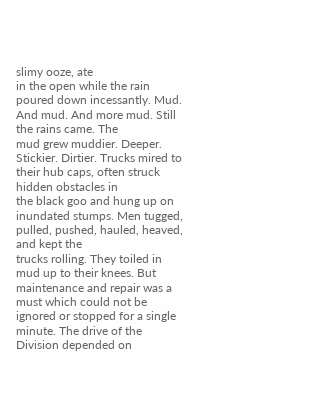slimy ooze, ate
in the open while the rain poured down incessantly. Mud. And mud. And more mud. Still the rains came. The
mud grew muddier. Deeper. Stickier. Dirtier. Trucks mired to their hub caps, often struck hidden obstacles in
the black goo and hung up on inundated stumps. Men tugged, pulled, pushed, hauled, heaved, and kept the
trucks rolling. They toiled in mud up to their knees. But maintenance and repair was a must which could not be
ignored or stopped for a single minute. The drive of the Division depended on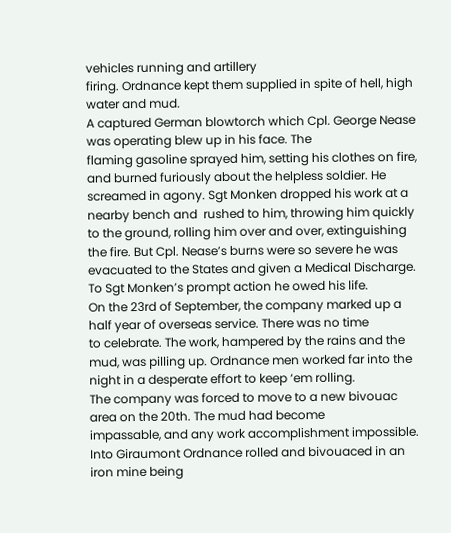vehicles running and artillery
firing. Ordnance kept them supplied in spite of hell, high water and mud.
A captured German blowtorch which Cpl. George Nease was operating blew up in his face. The
flaming gasoline sprayed him, setting his clothes on fire, and burned furiously about the helpless soldier. He
screamed in agony. Sgt Monken dropped his work at a nearby bench and  rushed to him, throwing him quickly
to the ground, rolling him over and over, extinguishing the fire. But Cpl. Nease’s burns were so severe he was
evacuated to the States and given a Medical Discharge. To Sgt Monken’s prompt action he owed his life.
On the 23rd of September, the company marked up a half year of overseas service. There was no time
to celebrate. The work, hampered by the rains and the mud, was pilling up. Ordnance men worked far into the
night in a desperate effort to keep ‘em rolling.
The company was forced to move to a new bivouac area on the 20th. The mud had become
impassable, and any work accomplishment impossible. Into Giraumont Ordnance rolled and bivouaced in an
iron mine being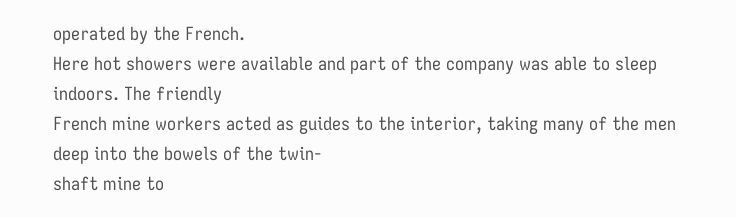operated by the French.
Here hot showers were available and part of the company was able to sleep indoors. The friendly
French mine workers acted as guides to the interior, taking many of the men deep into the bowels of the twin-
shaft mine to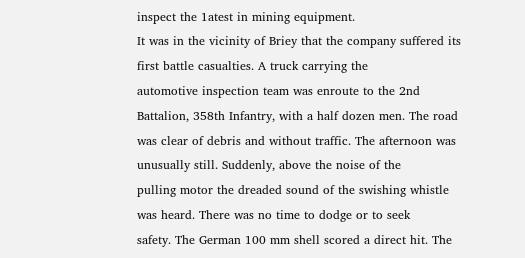inspect the 1atest in mining equipment.
It was in the vicinity of Briey that the company suffered its first battle casualties. A truck carrying the
automotive inspection team was enroute to the 2nd Battalion, 358th Infantry, with a half dozen men. The road
was clear of debris and without traffic. The afternoon was unusually still. Suddenly, above the noise of the
pulling motor the dreaded sound of the swishing whistle was heard. There was no time to dodge or to seek
safety. The German 100 mm shell scored a direct hit. The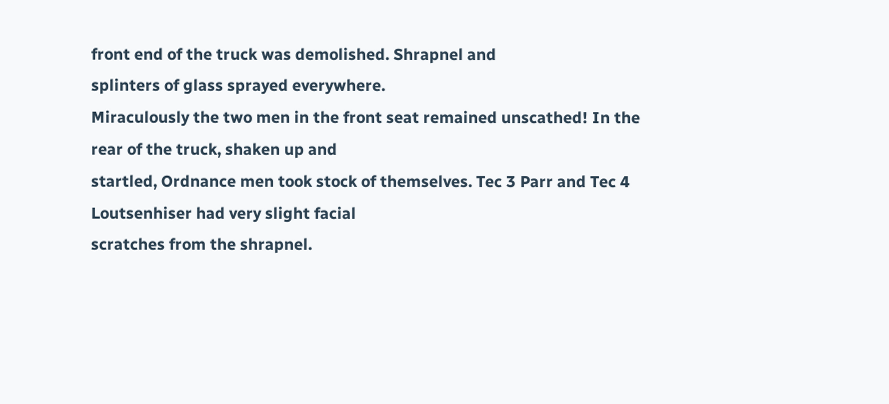front end of the truck was demolished. Shrapnel and
splinters of glass sprayed everywhere.
Miraculously the two men in the front seat remained unscathed! In the rear of the truck, shaken up and
startled, Ordnance men took stock of themselves. Tec 3 Parr and Tec 4 Loutsenhiser had very slight facial
scratches from the shrapnel.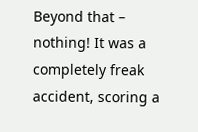Beyond that – nothing! It was a completely freak accident, scoring a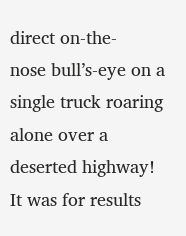direct on-the-
nose bull’s-eye on a single truck roaring alone over a deserted highway!
It was for results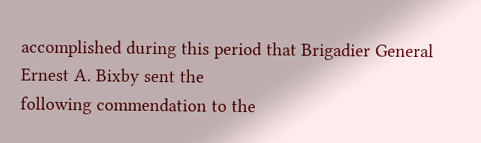accomplished during this period that Brigadier General Ernest A. Bixby sent the
following commendation to the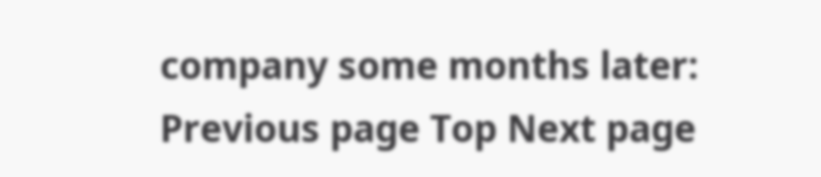company some months later:
Previous page Top Next page